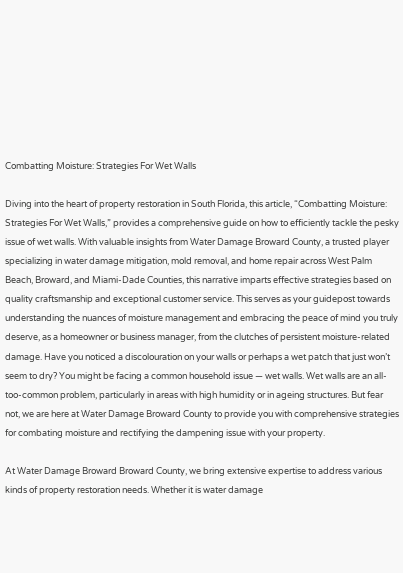Combatting Moisture: Strategies For Wet Walls

Diving into the heart of property restoration in South Florida, this article, “Combatting Moisture: Strategies For Wet Walls,” provides a comprehensive guide on how to efficiently tackle the pesky issue of wet walls. With valuable insights from Water Damage Broward County, a trusted player specializing in water damage mitigation, mold removal, and home repair across West Palm Beach, Broward, and Miami-Dade Counties, this narrative imparts effective strategies based on quality craftsmanship and exceptional customer service. This serves as your guidepost towards understanding the nuances of moisture management and embracing the peace of mind you truly deserve, as a homeowner or business manager, from the clutches of persistent moisture-related damage. Have you noticed a discolouration on your walls or perhaps a wet patch that just won’t seem to dry? You might be facing a common household issue — wet walls. Wet walls are an all-too-common problem, particularly in areas with high humidity or in ageing structures. But fear not, we are here at Water Damage Broward County to provide you with comprehensive strategies for combating moisture and rectifying the dampening issue with your property.

At Water Damage Broward Broward County, we bring extensive expertise to address various kinds of property restoration needs. Whether it is water damage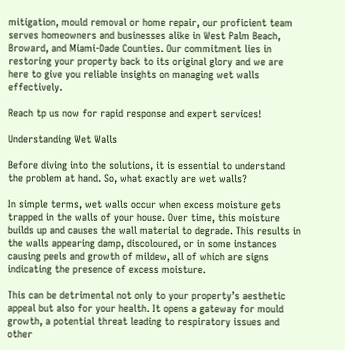mitigation, mould removal or home repair, our proficient team serves homeowners and businesses alike in West Palm Beach, Broward, and Miami-Dade Counties. Our commitment lies in restoring your property back to its original glory and we are here to give you reliable insights on managing wet walls effectively.

Reach tp us now for rapid response and expert services!

Understanding Wet Walls

Before diving into the solutions, it is essential to understand the problem at hand. So, what exactly are wet walls?

In simple terms, wet walls occur when excess moisture gets trapped in the walls of your house. Over time, this moisture builds up and causes the wall material to degrade. This results in the walls appearing damp, discoloured, or in some instances causing peels and growth of mildew, all of which are signs indicating the presence of excess moisture.

This can be detrimental not only to your property’s aesthetic appeal but also for your health. It opens a gateway for mould growth, a potential threat leading to respiratory issues and other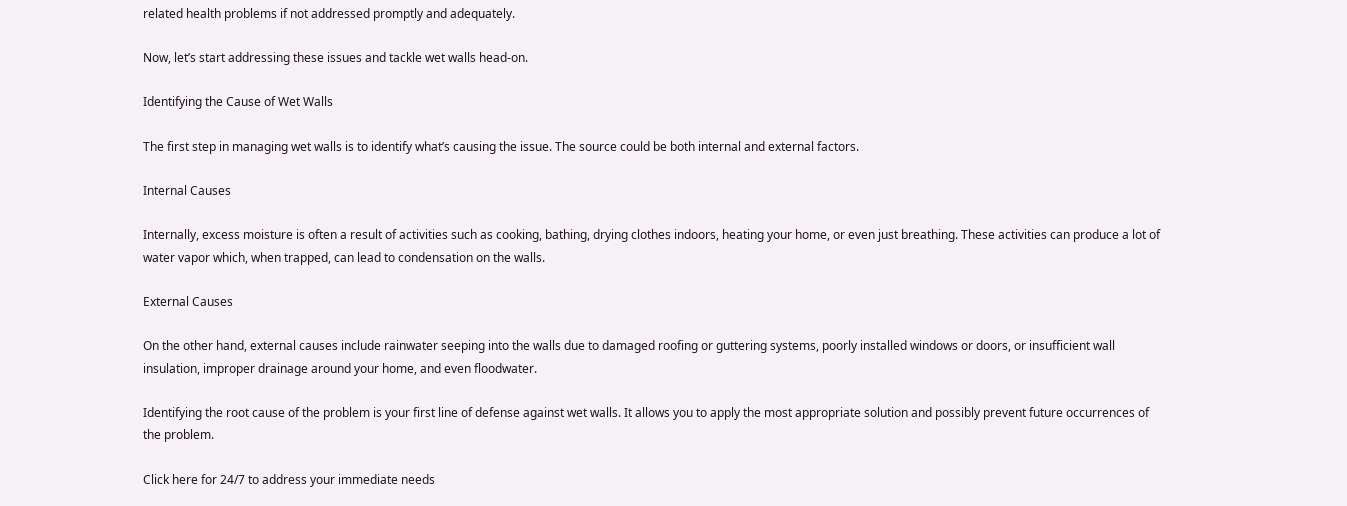related health problems if not addressed promptly and adequately.

Now, let’s start addressing these issues and tackle wet walls head-on.

Identifying the Cause of Wet Walls

The first step in managing wet walls is to identify what’s causing the issue. The source could be both internal and external factors.

Internal Causes

Internally, excess moisture is often a result of activities such as cooking, bathing, drying clothes indoors, heating your home, or even just breathing. These activities can produce a lot of water vapor which, when trapped, can lead to condensation on the walls.

External Causes

On the other hand, external causes include rainwater seeping into the walls due to damaged roofing or guttering systems, poorly installed windows or doors, or insufficient wall insulation, improper drainage around your home, and even floodwater.

Identifying the root cause of the problem is your first line of defense against wet walls. It allows you to apply the most appropriate solution and possibly prevent future occurrences of the problem.

Click here for 24/7 to address your immediate needs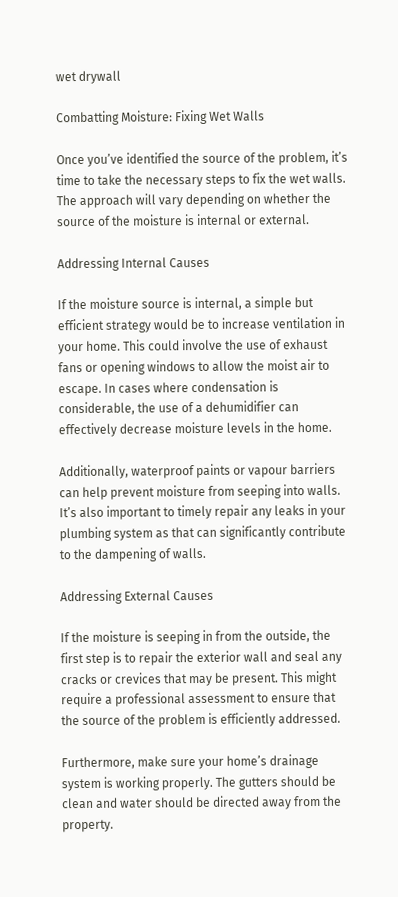wet drywall

Combatting Moisture: Fixing Wet Walls

Once you’ve identified the source of the problem, it’s time to take the necessary steps to fix the wet walls. The approach will vary depending on whether the source of the moisture is internal or external.

Addressing Internal Causes

If the moisture source is internal, a simple but efficient strategy would be to increase ventilation in your home. This could involve the use of exhaust fans or opening windows to allow the moist air to escape. In cases where condensation is considerable, the use of a dehumidifier can effectively decrease moisture levels in the home.

Additionally, waterproof paints or vapour barriers can help prevent moisture from seeping into walls. It’s also important to timely repair any leaks in your plumbing system as that can significantly contribute to the dampening of walls.

Addressing External Causes

If the moisture is seeping in from the outside, the first step is to repair the exterior wall and seal any cracks or crevices that may be present. This might require a professional assessment to ensure that the source of the problem is efficiently addressed.

Furthermore, make sure your home’s drainage system is working properly. The gutters should be clean and water should be directed away from the property.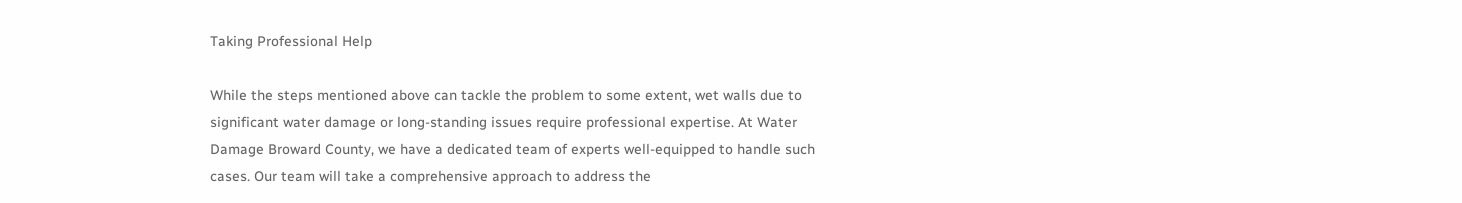Taking Professional Help

While the steps mentioned above can tackle the problem to some extent, wet walls due to significant water damage or long-standing issues require professional expertise. At Water Damage Broward County, we have a dedicated team of experts well-equipped to handle such cases. Our team will take a comprehensive approach to address the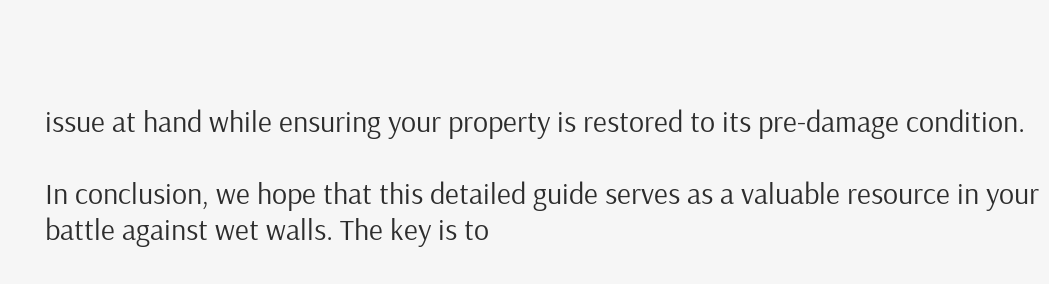issue at hand while ensuring your property is restored to its pre-damage condition.

In conclusion, we hope that this detailed guide serves as a valuable resource in your battle against wet walls. The key is to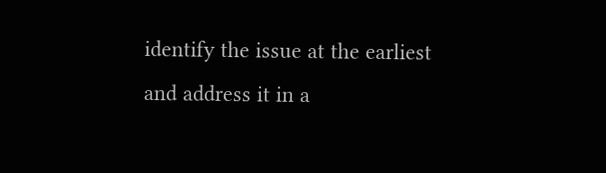identify the issue at the earliest and address it in a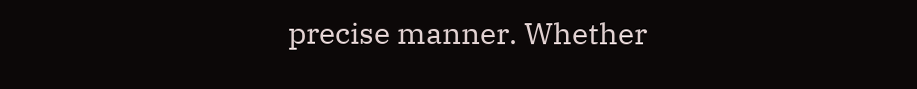precise manner. Whether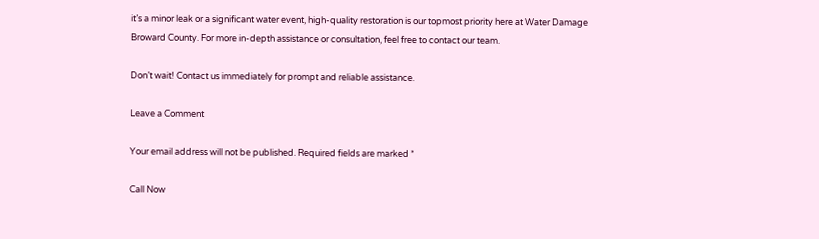it’s a minor leak or a significant water event, high-quality restoration is our topmost priority here at Water Damage Broward County. For more in-depth assistance or consultation, feel free to contact our team.

Don’t wait! Contact us immediately for prompt and reliable assistance.

Leave a Comment

Your email address will not be published. Required fields are marked *

Call Now